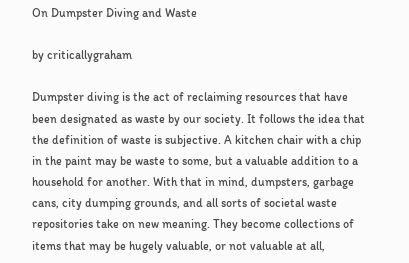On Dumpster Diving and Waste

by criticallygraham

Dumpster diving is the act of reclaiming resources that have been designated as waste by our society. It follows the idea that the definition of waste is subjective. A kitchen chair with a chip in the paint may be waste to some, but a valuable addition to a household for another. With that in mind, dumpsters, garbage cans, city dumping grounds, and all sorts of societal waste repositories take on new meaning. They become collections of items that may be hugely valuable, or not valuable at all,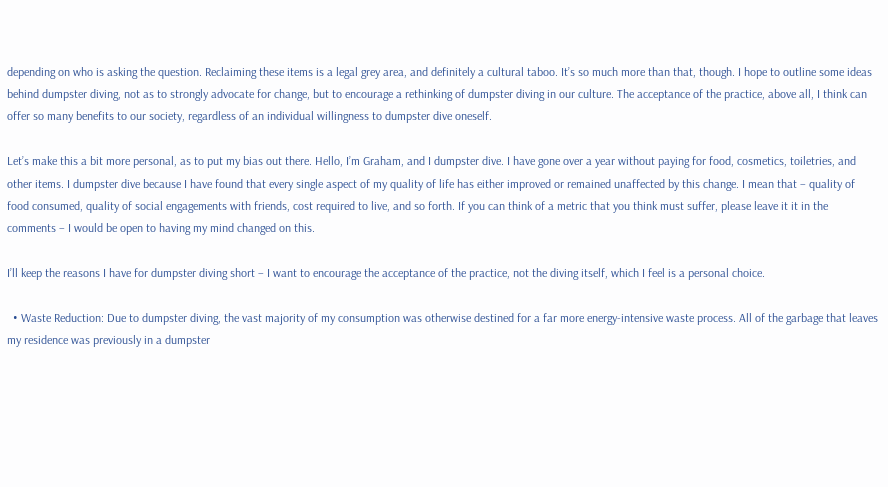depending on who is asking the question. Reclaiming these items is a legal grey area, and definitely a cultural taboo. It’s so much more than that, though. I hope to outline some ideas behind dumpster diving, not as to strongly advocate for change, but to encourage a rethinking of dumpster diving in our culture. The acceptance of the practice, above all, I think can offer so many benefits to our society, regardless of an individual willingness to dumpster dive oneself.

Let’s make this a bit more personal, as to put my bias out there. Hello, I’m Graham, and I dumpster dive. I have gone over a year without paying for food, cosmetics, toiletries, and other items. I dumpster dive because I have found that every single aspect of my quality of life has either improved or remained unaffected by this change. I mean that – quality of food consumed, quality of social engagements with friends, cost required to live, and so forth. If you can think of a metric that you think must suffer, please leave it it in the comments – I would be open to having my mind changed on this.

I’ll keep the reasons I have for dumpster diving short – I want to encourage the acceptance of the practice, not the diving itself, which I feel is a personal choice.

  • Waste Reduction: Due to dumpster diving, the vast majority of my consumption was otherwise destined for a far more energy-intensive waste process. All of the garbage that leaves my residence was previously in a dumpster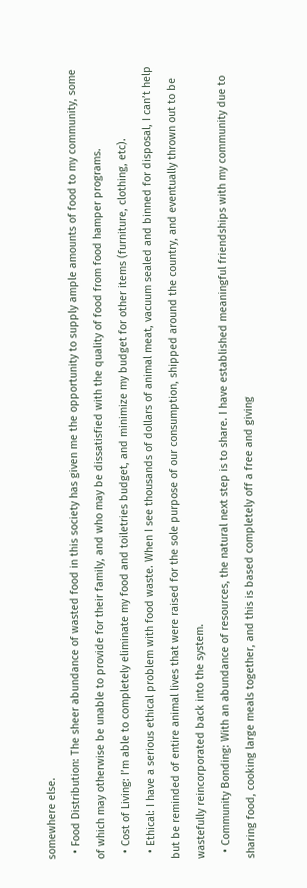somewhere else.
  • Food Distribution: The sheer abundance of wasted food in this society has given me the opportunity to supply ample amounts of food to my community, some of which may otherwise be unable to provide for their family, and who may be dissatisfied with the quality of food from food hamper programs.
  • Cost of Living: I’m able to completely eliminate my food and toiletries budget, and minimize my budget for other items (furniture, clothing, etc).
  • Ethical: I have a serious ethical problem with food waste. When I see thousands of dollars of animal meat, vacuum sealed and binned for disposal, I can’t help but be reminded of entire animal lives that were raised for the sole purpose of our consumption, shipped around the country, and eventually thrown out to be wastefully reincorporated back into the system.
  • Community Bonding: With an abundance of resources, the natural next step is to share. I have established meaningful friendships with my community due to sharing food, cooking large meals together, and this is based completely off a free and giving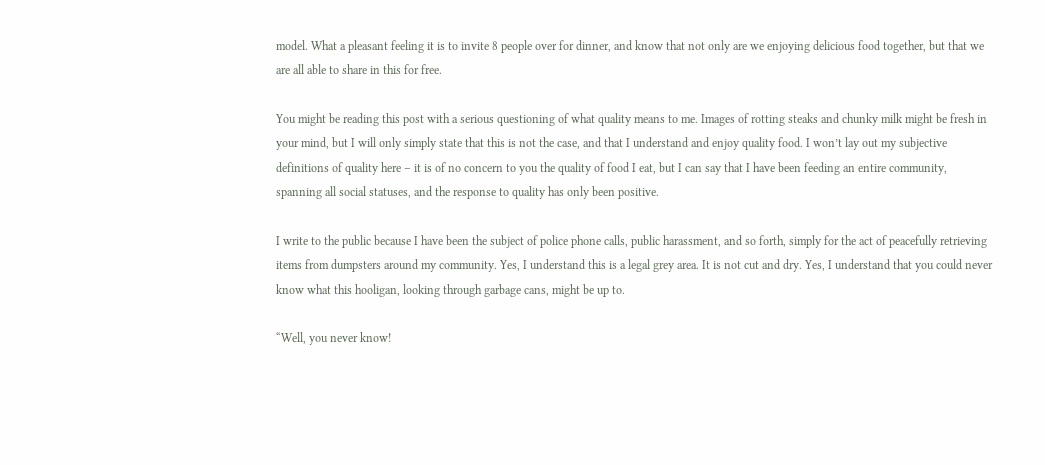model. What a pleasant feeling it is to invite 8 people over for dinner, and know that not only are we enjoying delicious food together, but that we are all able to share in this for free.

You might be reading this post with a serious questioning of what quality means to me. Images of rotting steaks and chunky milk might be fresh in your mind, but I will only simply state that this is not the case, and that I understand and enjoy quality food. I won’t lay out my subjective definitions of quality here – it is of no concern to you the quality of food I eat, but I can say that I have been feeding an entire community, spanning all social statuses, and the response to quality has only been positive.

I write to the public because I have been the subject of police phone calls, public harassment, and so forth, simply for the act of peacefully retrieving items from dumpsters around my community. Yes, I understand this is a legal grey area. It is not cut and dry. Yes, I understand that you could never know what this hooligan, looking through garbage cans, might be up to.

“Well, you never know!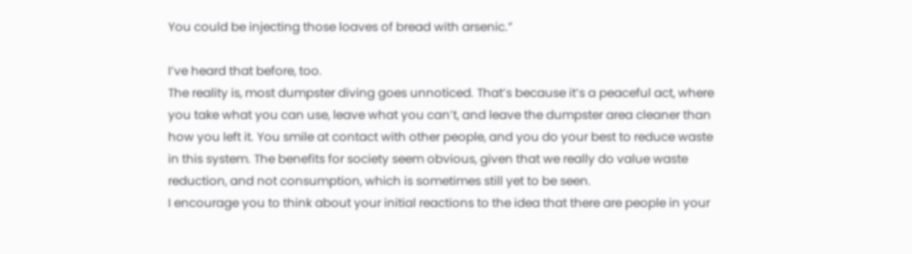You could be injecting those loaves of bread with arsenic.”

I’ve heard that before, too.
The reality is, most dumpster diving goes unnoticed. That’s because it’s a peaceful act, where you take what you can use, leave what you can’t, and leave the dumpster area cleaner than how you left it. You smile at contact with other people, and you do your best to reduce waste in this system. The benefits for society seem obvious, given that we really do value waste reduction, and not consumption, which is sometimes still yet to be seen.
I encourage you to think about your initial reactions to the idea that there are people in your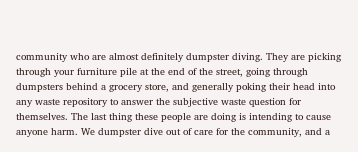community who are almost definitely dumpster diving. They are picking through your furniture pile at the end of the street, going through dumpsters behind a grocery store, and generally poking their head into any waste repository to answer the subjective waste question for themselves. The last thing these people are doing is intending to cause anyone harm. We dumpster dive out of care for the community, and a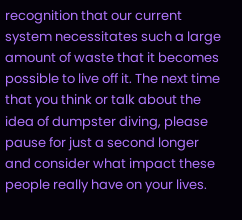recognition that our current system necessitates such a large amount of waste that it becomes possible to live off it. The next time that you think or talk about the idea of dumpster diving, please pause for just a second longer and consider what impact these people really have on your lives.